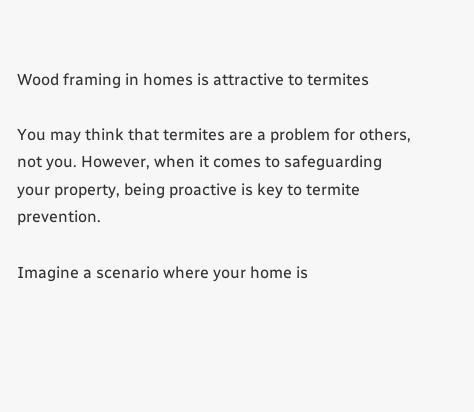Wood framing in homes is attractive to termites

You may think that termites are a problem for others, not you. However, when it comes to safeguarding your property, being proactive is key to termite prevention.

Imagine a scenario where your home is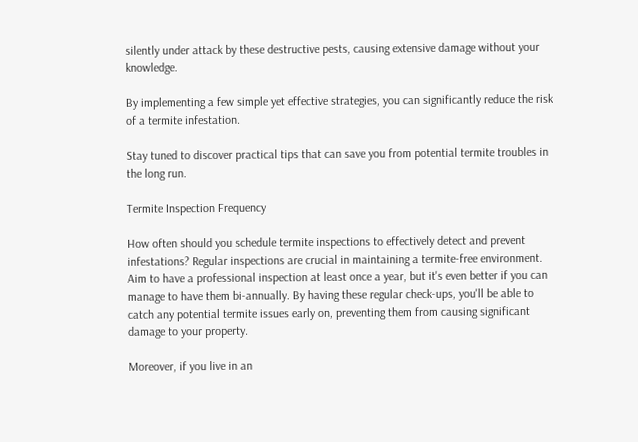silently under attack by these destructive pests, causing extensive damage without your knowledge.

By implementing a few simple yet effective strategies, you can significantly reduce the risk of a termite infestation.

Stay tuned to discover practical tips that can save you from potential termite troubles in the long run.

Termite Inspection Frequency

How often should you schedule termite inspections to effectively detect and prevent infestations? Regular inspections are crucial in maintaining a termite-free environment. Aim to have a professional inspection at least once a year, but it's even better if you can manage to have them bi-annually. By having these regular check-ups, you'll be able to catch any potential termite issues early on, preventing them from causing significant damage to your property.

Moreover, if you live in an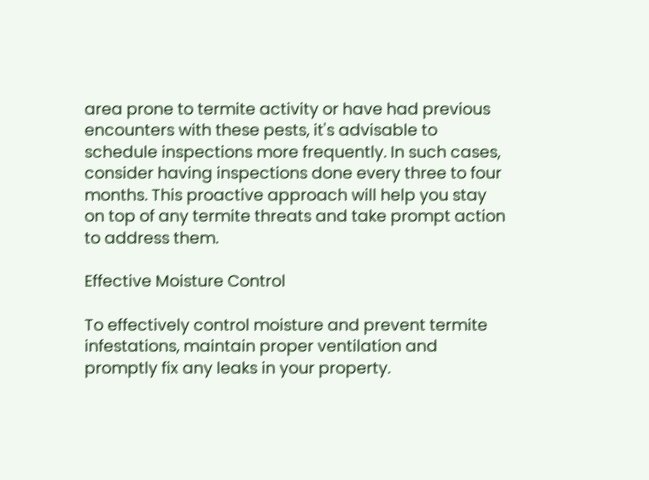area prone to termite activity or have had previous encounters with these pests, it's advisable to schedule inspections more frequently. In such cases, consider having inspections done every three to four months. This proactive approach will help you stay on top of any termite threats and take prompt action to address them.

Effective Moisture Control

To effectively control moisture and prevent termite infestations, maintain proper ventilation and promptly fix any leaks in your property.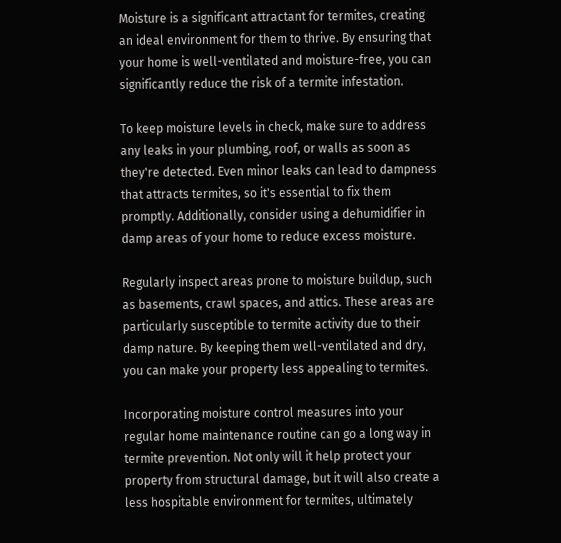Moisture is a significant attractant for termites, creating an ideal environment for them to thrive. By ensuring that your home is well-ventilated and moisture-free, you can significantly reduce the risk of a termite infestation.

To keep moisture levels in check, make sure to address any leaks in your plumbing, roof, or walls as soon as they're detected. Even minor leaks can lead to dampness that attracts termites, so it's essential to fix them promptly. Additionally, consider using a dehumidifier in damp areas of your home to reduce excess moisture.

Regularly inspect areas prone to moisture buildup, such as basements, crawl spaces, and attics. These areas are particularly susceptible to termite activity due to their damp nature. By keeping them well-ventilated and dry, you can make your property less appealing to termites.

Incorporating moisture control measures into your regular home maintenance routine can go a long way in termite prevention. Not only will it help protect your property from structural damage, but it will also create a less hospitable environment for termites, ultimately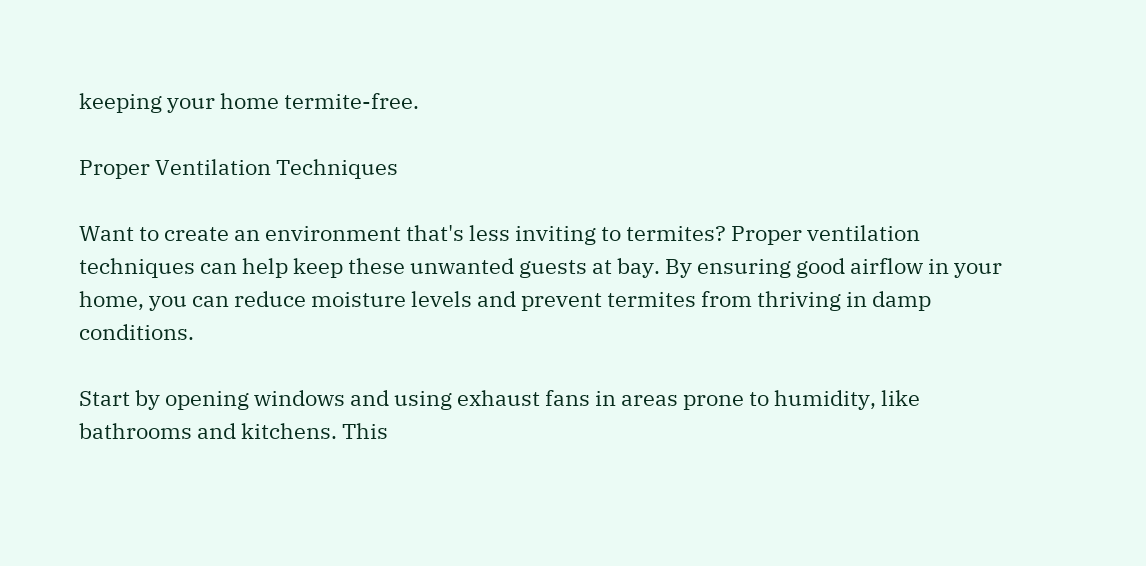keeping your home termite-free.

Proper Ventilation Techniques

Want to create an environment that's less inviting to termites? Proper ventilation techniques can help keep these unwanted guests at bay. By ensuring good airflow in your home, you can reduce moisture levels and prevent termites from thriving in damp conditions.

Start by opening windows and using exhaust fans in areas prone to humidity, like bathrooms and kitchens. This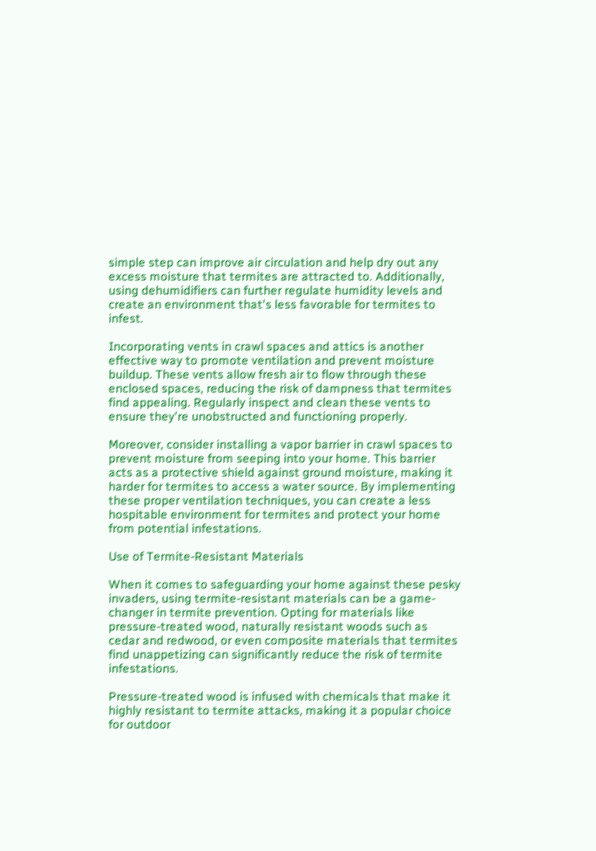simple step can improve air circulation and help dry out any excess moisture that termites are attracted to. Additionally, using dehumidifiers can further regulate humidity levels and create an environment that's less favorable for termites to infest.

Incorporating vents in crawl spaces and attics is another effective way to promote ventilation and prevent moisture buildup. These vents allow fresh air to flow through these enclosed spaces, reducing the risk of dampness that termites find appealing. Regularly inspect and clean these vents to ensure they're unobstructed and functioning properly.

Moreover, consider installing a vapor barrier in crawl spaces to prevent moisture from seeping into your home. This barrier acts as a protective shield against ground moisture, making it harder for termites to access a water source. By implementing these proper ventilation techniques, you can create a less hospitable environment for termites and protect your home from potential infestations.

Use of Termite-Resistant Materials

When it comes to safeguarding your home against these pesky invaders, using termite-resistant materials can be a game-changer in termite prevention. Opting for materials like pressure-treated wood, naturally resistant woods such as cedar and redwood, or even composite materials that termites find unappetizing can significantly reduce the risk of termite infestations.

Pressure-treated wood is infused with chemicals that make it highly resistant to termite attacks, making it a popular choice for outdoor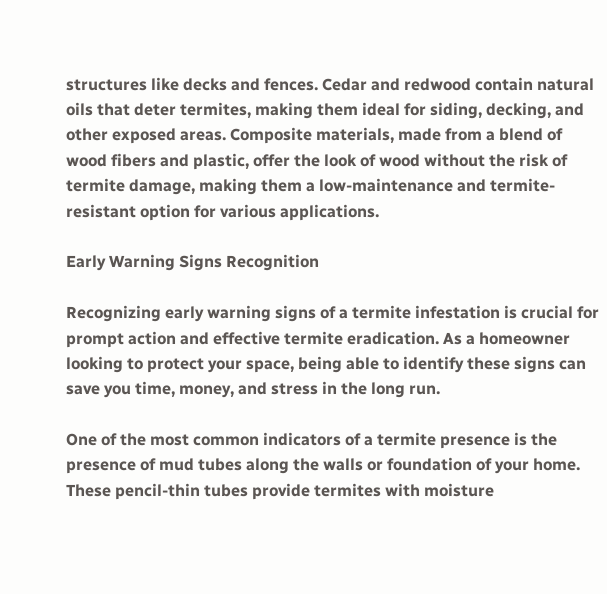structures like decks and fences. Cedar and redwood contain natural oils that deter termites, making them ideal for siding, decking, and other exposed areas. Composite materials, made from a blend of wood fibers and plastic, offer the look of wood without the risk of termite damage, making them a low-maintenance and termite-resistant option for various applications.

Early Warning Signs Recognition

Recognizing early warning signs of a termite infestation is crucial for prompt action and effective termite eradication. As a homeowner looking to protect your space, being able to identify these signs can save you time, money, and stress in the long run.

One of the most common indicators of a termite presence is the presence of mud tubes along the walls or foundation of your home. These pencil-thin tubes provide termites with moisture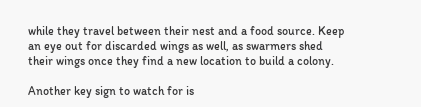while they travel between their nest and a food source. Keep an eye out for discarded wings as well, as swarmers shed their wings once they find a new location to build a colony.

Another key sign to watch for is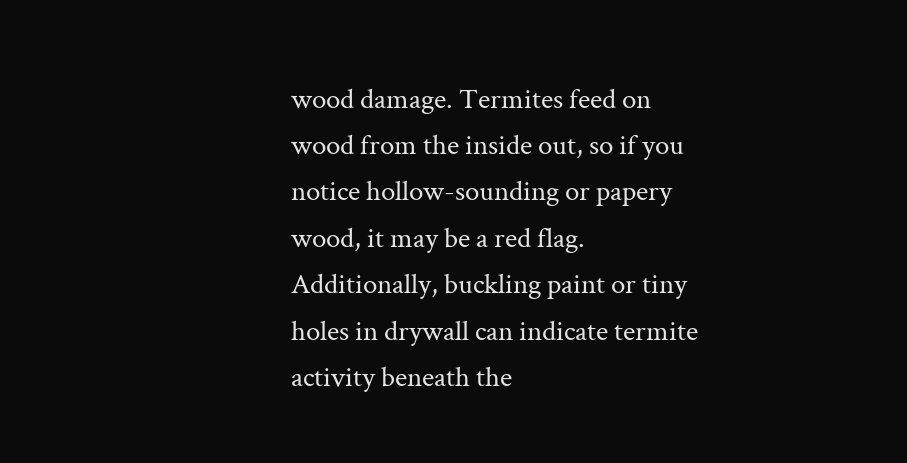wood damage. Termites feed on wood from the inside out, so if you notice hollow-sounding or papery wood, it may be a red flag. Additionally, buckling paint or tiny holes in drywall can indicate termite activity beneath the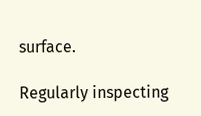surface.

Regularly inspecting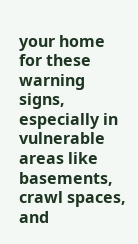your home for these warning signs, especially in vulnerable areas like basements, crawl spaces, and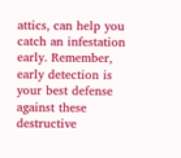attics, can help you catch an infestation early. Remember, early detection is your best defense against these destructive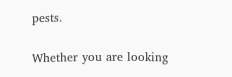pests.

Whether you are looking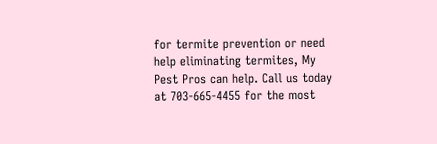for termite prevention or need help eliminating termites, My Pest Pros can help. Call us today at 703-665-4455 for the most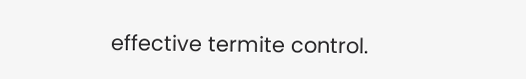effective termite control.